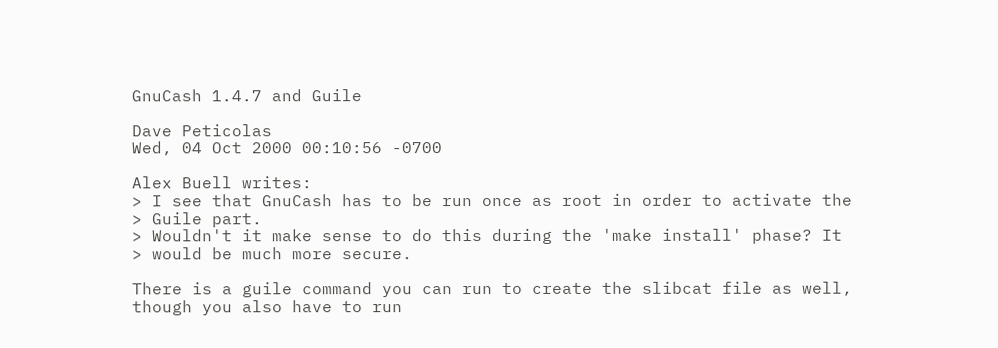GnuCash 1.4.7 and Guile

Dave Peticolas
Wed, 04 Oct 2000 00:10:56 -0700

Alex Buell writes:
> I see that GnuCash has to be run once as root in order to activate the
> Guile part.
> Wouldn't it make sense to do this during the 'make install' phase? It
> would be much more secure.

There is a guile command you can run to create the slibcat file as well,
though you also have to run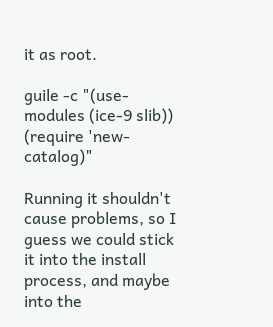it as root.

guile -c "(use-modules (ice-9 slib)) (require 'new-catalog)"

Running it shouldn't cause problems, so I guess we could stick
it into the install process, and maybe into the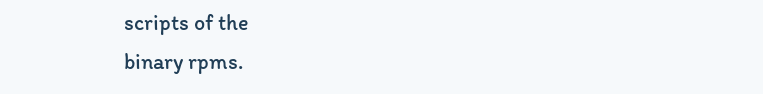scripts of the
binary rpms.